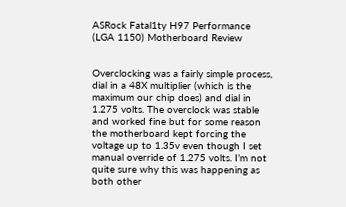ASRock Fatal1ty H97 Performance (LGA 1150) Motherboard Review


Overclocking was a fairly simple process, dial in a 48X multiplier (which is the maximum our chip does) and dial in 1.275 volts. The overclock was stable and worked fine but for some reason the motherboard kept forcing the voltage up to 1.35v even though I set manual override of 1.275 volts. I’m not quite sure why this was happening as both other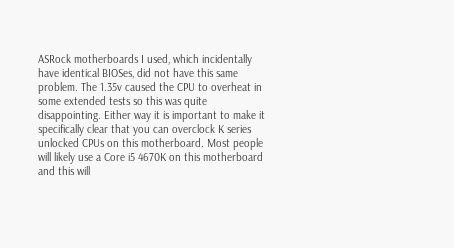ASRock motherboards I used, which incidentally have identical BIOSes, did not have this same problem. The 1.35v caused the CPU to overheat in some extended tests so this was quite disappointing. Either way it is important to make it specifically clear that you can overclock K series unlocked CPUs on this motherboard. Most people will likely use a Core i5 4670K on this motherboard and this will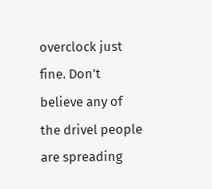overclock just fine. Don’t believe any of the drivel people are spreading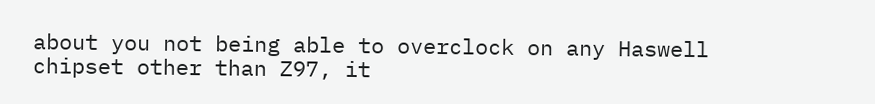about you not being able to overclock on any Haswell chipset other than Z97, it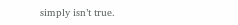simply isn’t true.